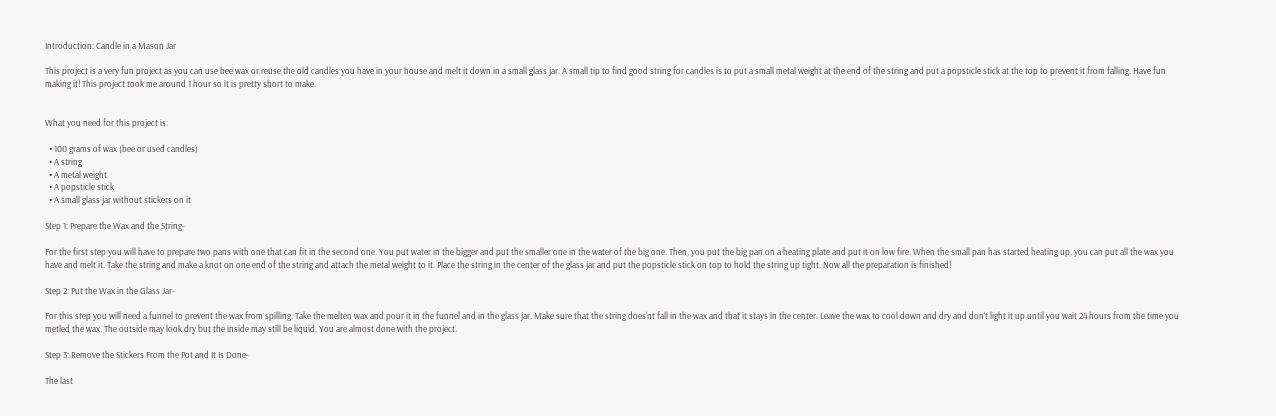Introduction: Candle in a Mason Jar

This project is a very fun project as you can use bee wax or reuse the old candles you have in your house and melt it down in a small glass jar. A small tip to find good string for candles is to put a small metal weight at the end of the string and put a popsticle stick at the top to prevent it from falling. Have fun making it! This project took me around 1 hour so it is pretty short to make.


What you need for this project is:

  • 100 grams of wax (bee or used candles)
  • A string
  • A metal weight
  • A popsticle stick
  • A small glass jar without stickers on it

Step 1: Prepare the Wax and the String-

For the first step you will have to prepare two pans with one that can fit in the second one. You put water in the bigger and put the smaller one in the water of the big one. Then, you put the big pan on a heating plate and put it on low fire. When the small pan has started heating up, you can put all the wax you have and melt it. Take the string and make a knot on one end of the string and attach the metal weight to it. Place the string in the center of the glass jar and put the popsticle stick on top to hold the string up tight. Now all the preparation is finished!

Step 2: Put the Wax in the Glass Jar-

For this step you will need a funnel to prevent the wax from spilling. Take the melten wax and pour it in the funnel and in the glass jar. Make sure that the string does'nt fall in the wax and that it stays in the center. Leave the wax to cool down and dry and don't light it up until you wait 24 hours from the time you metled the wax. The outside may look dry but the inside may still be liquid. You are almost done with the project.

Step 3: Remove the Stickers From the Pot and It Is Done-

The last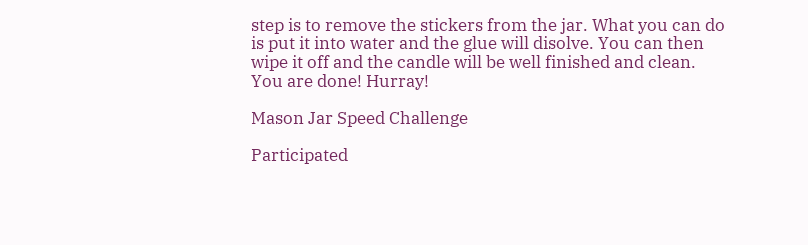step is to remove the stickers from the jar. What you can do is put it into water and the glue will disolve. You can then wipe it off and the candle will be well finished and clean. You are done! Hurray!

Mason Jar Speed Challenge

Participated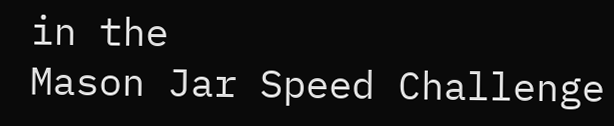in the
Mason Jar Speed Challenge